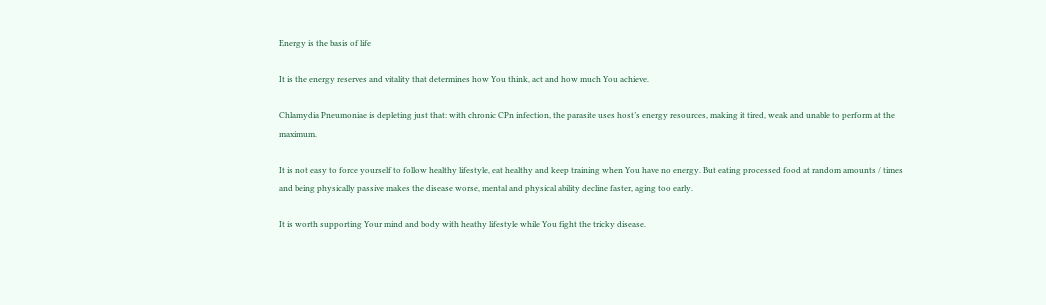Energy is the basis of life

It is the energy reserves and vitality that determines how You think, act and how much You achieve.

Chlamydia Pneumoniae is depleting just that: with chronic CPn infection, the parasite uses host’s energy resources, making it tired, weak and unable to perform at the maximum.

It is not easy to force yourself to follow healthy lifestyle, eat healthy and keep training when You have no energy. But eating processed food at random amounts / times and being physically passive makes the disease worse, mental and physical ability decline faster, aging too early.

It is worth supporting Your mind and body with heathy lifestyle while You fight the tricky disease.